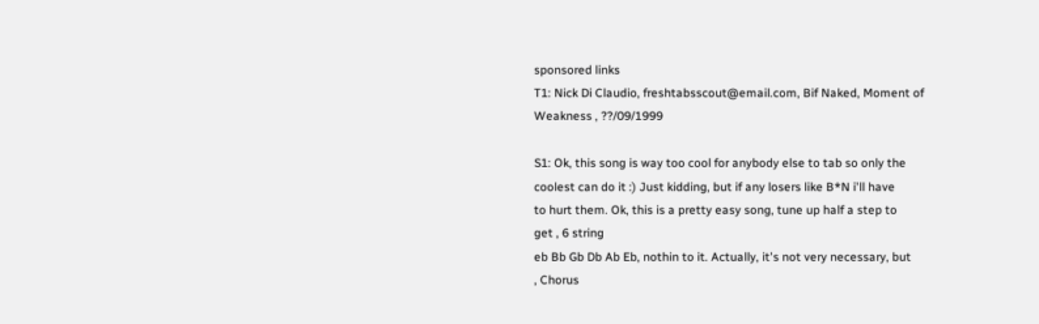sponsored links
T1: Nick Di Claudio, freshtabsscout@email.com, Bif Naked, Moment of
Weakness , ??/09/1999

S1: Ok, this song is way too cool for anybody else to tab so only the
coolest can do it :) Just kidding, but if any losers like B*N i'll have
to hurt them. Ok, this is a pretty easy song, tune up half a step to
get , 6 string
eb Bb Gb Db Ab Eb, nothin to it. Actually, it's not very necessary, but
, Chorus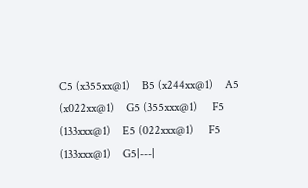C5 (x355xx@1)    B5 (x244xx@1)    A5 (x022xx@1)    G5 (355xxx@1)     F5 (133xxx@1)    E5 (022xxx@1)     F5 (133xxx@1)    G5|---|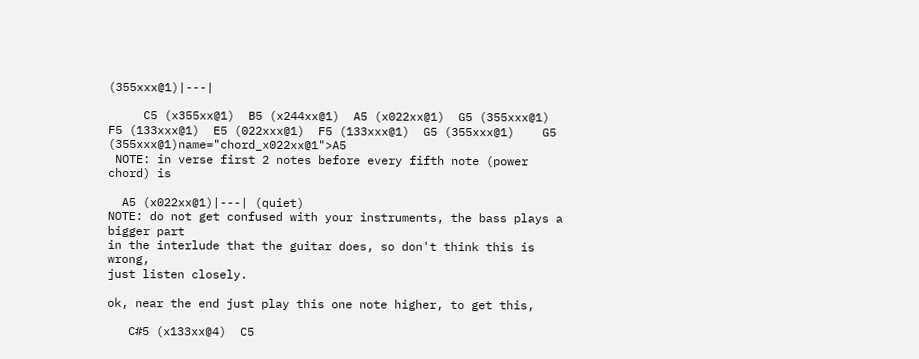(355xxx@1)|---|

     C5 (x355xx@1)  B5 (x244xx@1)  A5 (x022xx@1)  G5 (355xxx@1)  F5 (133xxx@1)  E5 (022xxx@1)  F5 (133xxx@1)  G5 (355xxx@1)    G5 (355xxx@1)name="chord_x022xx@1">A5
 NOTE: in verse first 2 notes before every fifth note (power chord) is

  A5 (x022xx@1)|---| (quiet)
NOTE: do not get confused with your instruments, the bass plays a
bigger part
in the interlude that the guitar does, so don't think this is wrong,
just listen closely.

ok, near the end just play this one note higher, to get this,

   C#5 (x133xx@4)  C5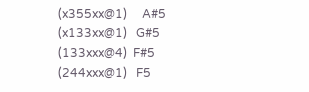(x355xx@1)     A#5 (x133xx@1)   G#5 (133xxx@4)  F#5 (244xxx@1)   F5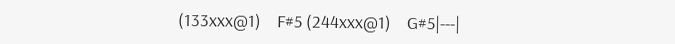(133xxx@1)    F#5 (244xxx@1)    G#5|---|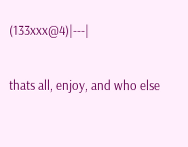(133xxx@4)|---|

thats all, enjoy, and who else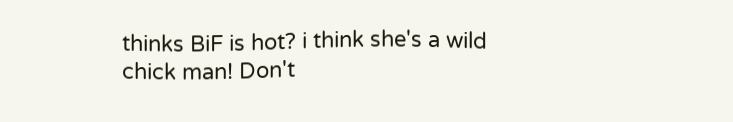thinks BiF is hot? i think she's a wild
chick man! Don't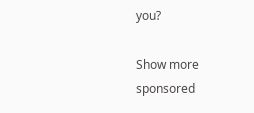you?

Show more
sponsored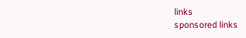links
sponsored links